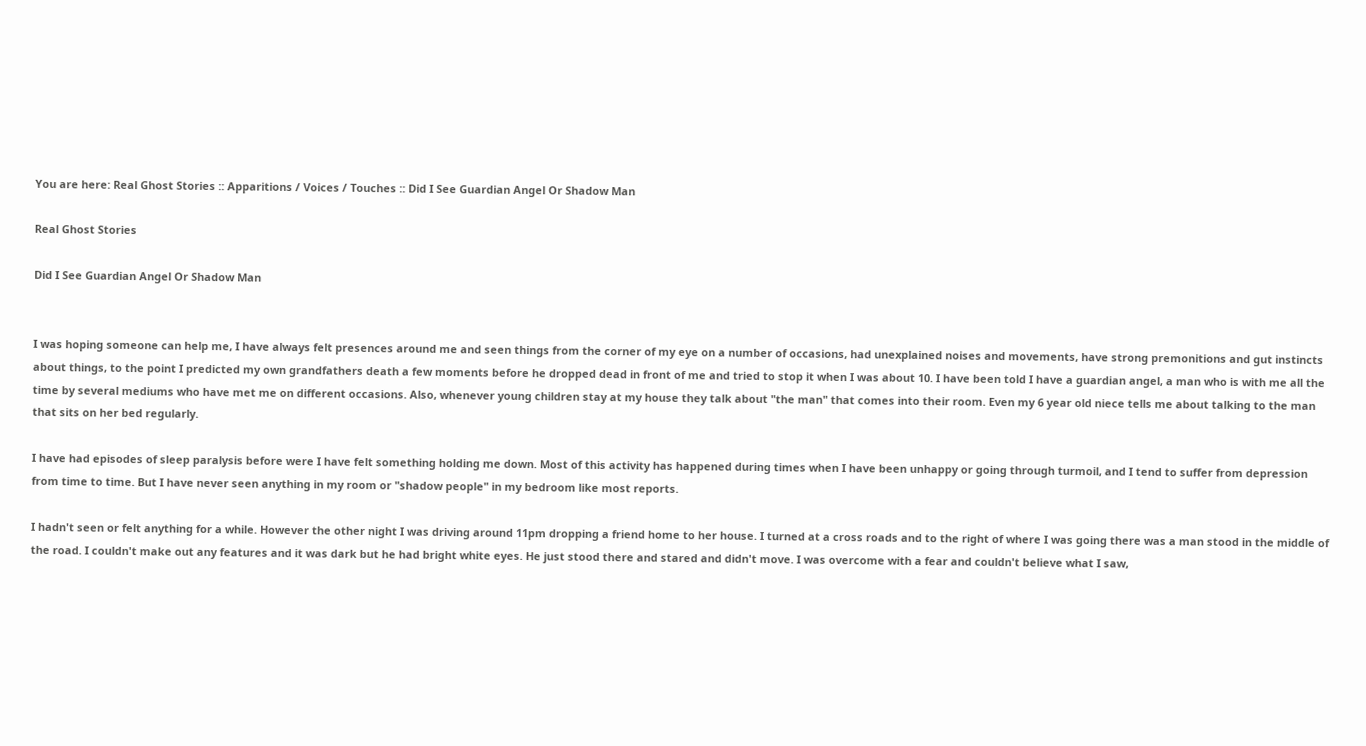You are here: Real Ghost Stories :: Apparitions / Voices / Touches :: Did I See Guardian Angel Or Shadow Man

Real Ghost Stories

Did I See Guardian Angel Or Shadow Man


I was hoping someone can help me, I have always felt presences around me and seen things from the corner of my eye on a number of occasions, had unexplained noises and movements, have strong premonitions and gut instincts about things, to the point I predicted my own grandfathers death a few moments before he dropped dead in front of me and tried to stop it when I was about 10. I have been told I have a guardian angel, a man who is with me all the time by several mediums who have met me on different occasions. Also, whenever young children stay at my house they talk about "the man" that comes into their room. Even my 6 year old niece tells me about talking to the man that sits on her bed regularly.

I have had episodes of sleep paralysis before were I have felt something holding me down. Most of this activity has happened during times when I have been unhappy or going through turmoil, and I tend to suffer from depression from time to time. But I have never seen anything in my room or "shadow people" in my bedroom like most reports.

I hadn't seen or felt anything for a while. However the other night I was driving around 11pm dropping a friend home to her house. I turned at a cross roads and to the right of where I was going there was a man stood in the middle of the road. I couldn't make out any features and it was dark but he had bright white eyes. He just stood there and stared and didn't move. I was overcome with a fear and couldn't believe what I saw,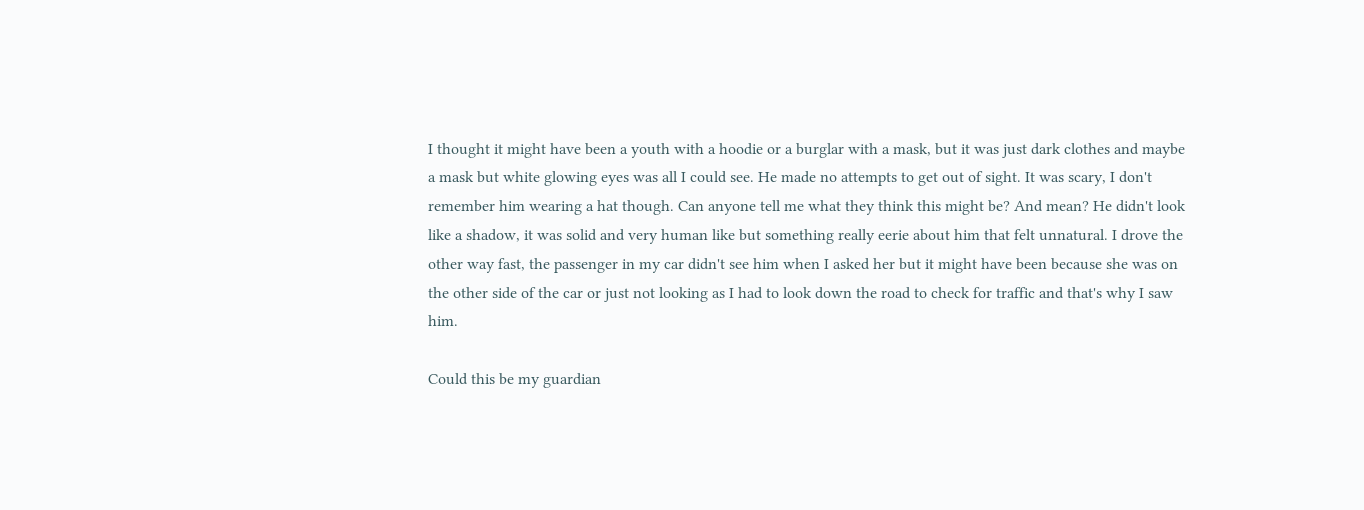I thought it might have been a youth with a hoodie or a burglar with a mask, but it was just dark clothes and maybe a mask but white glowing eyes was all I could see. He made no attempts to get out of sight. It was scary, I don't remember him wearing a hat though. Can anyone tell me what they think this might be? And mean? He didn't look like a shadow, it was solid and very human like but something really eerie about him that felt unnatural. I drove the other way fast, the passenger in my car didn't see him when I asked her but it might have been because she was on the other side of the car or just not looking as I had to look down the road to check for traffic and that's why I saw him.

Could this be my guardian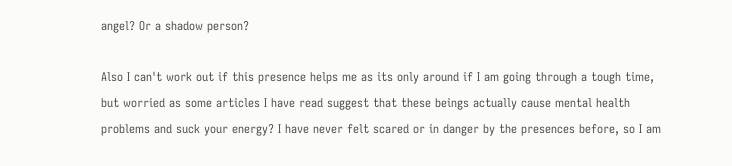angel? Or a shadow person?

Also I can't work out if this presence helps me as its only around if I am going through a tough time, but worried as some articles I have read suggest that these beings actually cause mental health problems and suck your energy? I have never felt scared or in danger by the presences before, so I am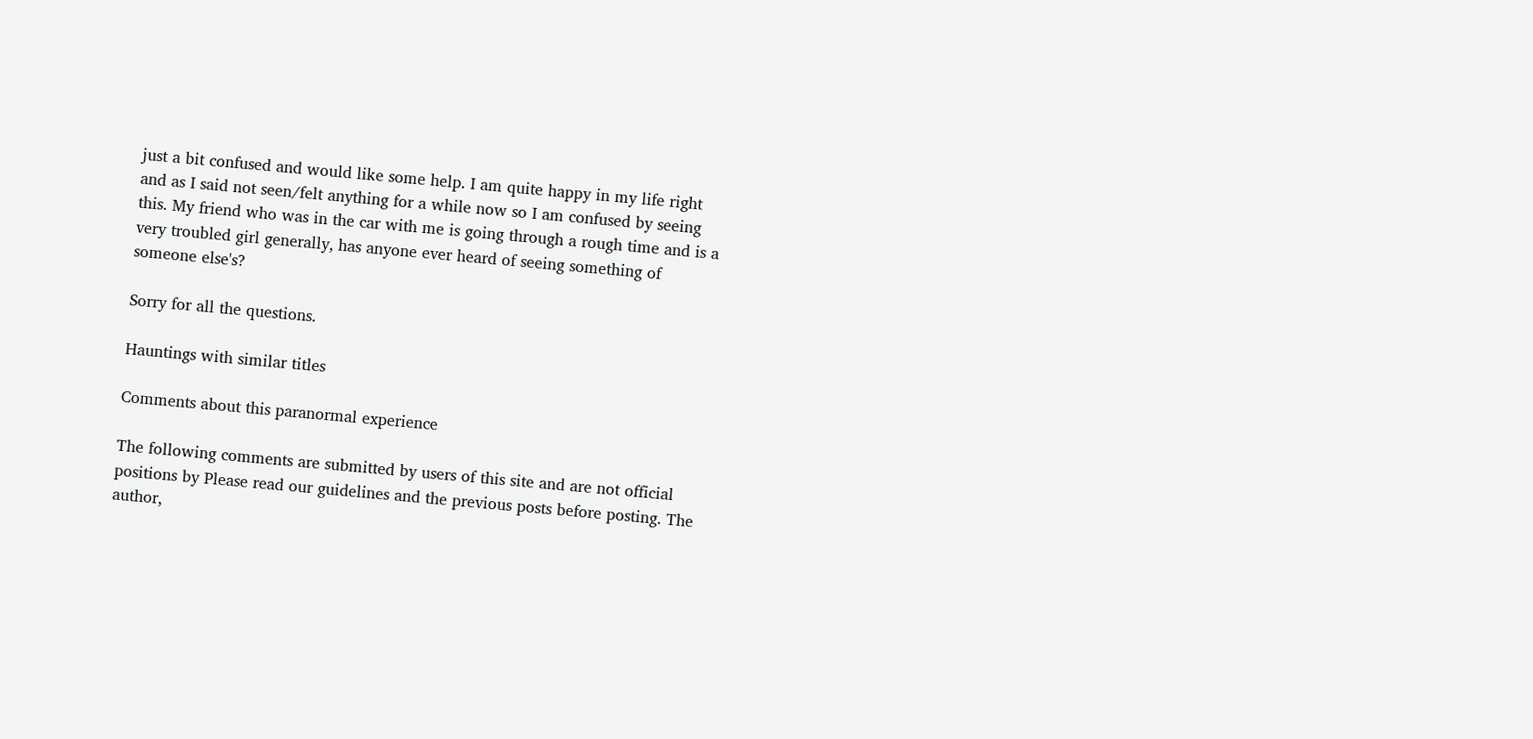just a bit confused and would like some help. I am quite happy in my life right and as I said not seen/felt anything for a while now so I am confused by seeing this. My friend who was in the car with me is going through a rough time and is a very troubled girl generally, has anyone ever heard of seeing something of someone else's?

Sorry for all the questions.

Hauntings with similar titles

Comments about this paranormal experience

The following comments are submitted by users of this site and are not official positions by Please read our guidelines and the previous posts before posting. The author,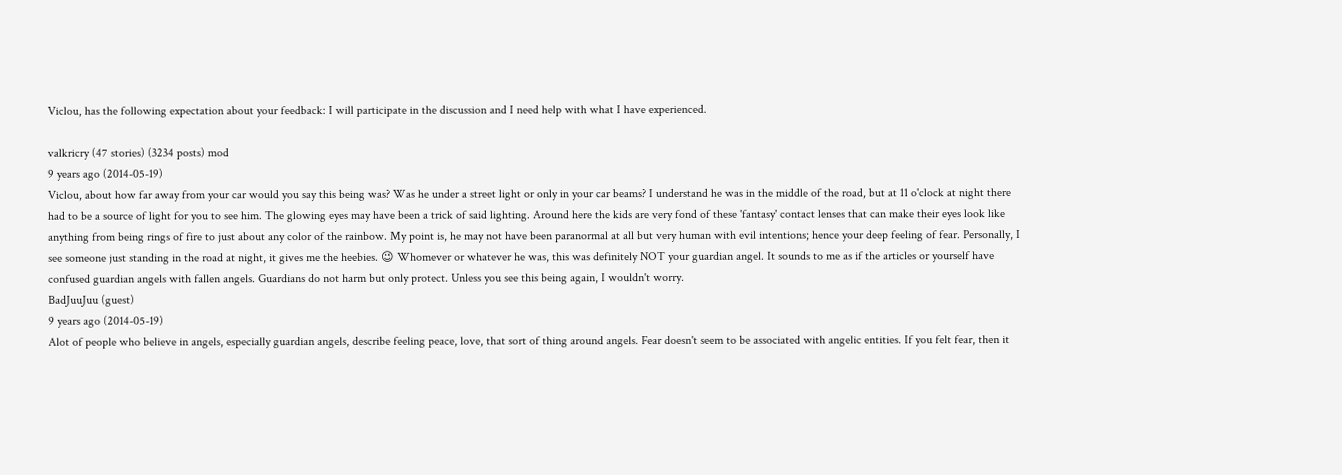Viclou, has the following expectation about your feedback: I will participate in the discussion and I need help with what I have experienced.

valkricry (47 stories) (3234 posts) mod
9 years ago (2014-05-19)
Viclou, about how far away from your car would you say this being was? Was he under a street light or only in your car beams? I understand he was in the middle of the road, but at 11 o'clock at night there had to be a source of light for you to see him. The glowing eyes may have been a trick of said lighting. Around here the kids are very fond of these 'fantasy' contact lenses that can make their eyes look like anything from being rings of fire to just about any color of the rainbow. My point is, he may not have been paranormal at all but very human with evil intentions; hence your deep feeling of fear. Personally, I see someone just standing in the road at night, it gives me the heebies. 😉 Whomever or whatever he was, this was definitely NOT your guardian angel. It sounds to me as if the articles or yourself have confused guardian angels with fallen angels. Guardians do not harm but only protect. Unless you see this being again, I wouldn't worry.
BadJuuJuu (guest)
9 years ago (2014-05-19)
Alot of people who believe in angels, especially guardian angels, describe feeling peace, love, that sort of thing around angels. Fear doesn't seem to be associated with angelic entities. If you felt fear, then it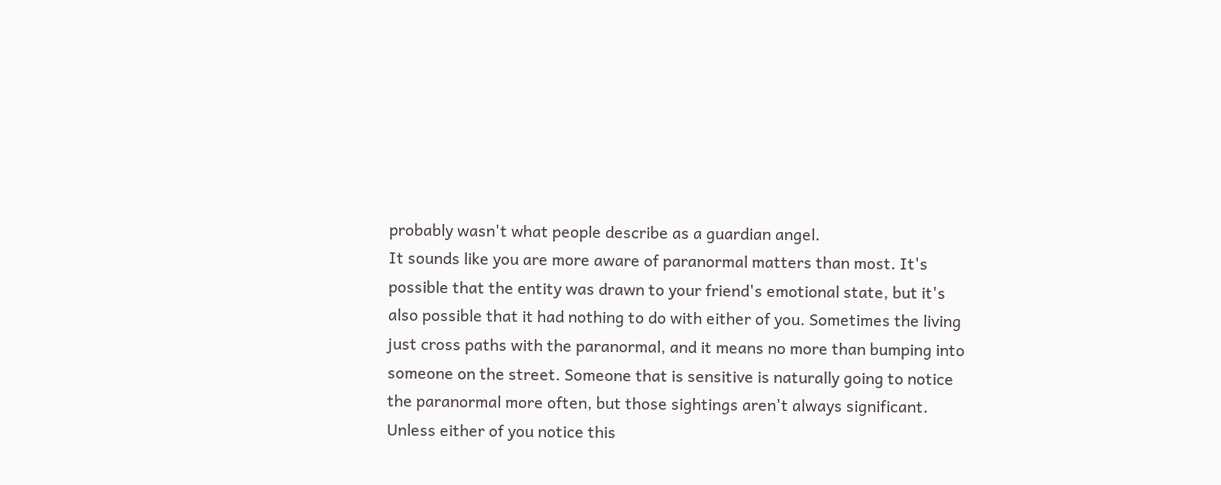probably wasn't what people describe as a guardian angel.
It sounds like you are more aware of paranormal matters than most. It's possible that the entity was drawn to your friend's emotional state, but it's also possible that it had nothing to do with either of you. Sometimes the living just cross paths with the paranormal, and it means no more than bumping into someone on the street. Someone that is sensitive is naturally going to notice the paranormal more often, but those sightings aren't always significant.
Unless either of you notice this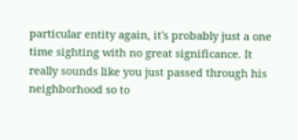particular entity again, it's probably just a one time sighting with no great significance. It really sounds like you just passed through his neighborhood so to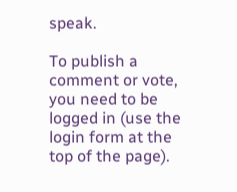speak.

To publish a comment or vote, you need to be logged in (use the login form at the top of the page).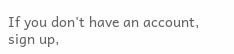If you don't have an account, sign up,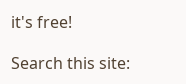it's free!

Search this site: